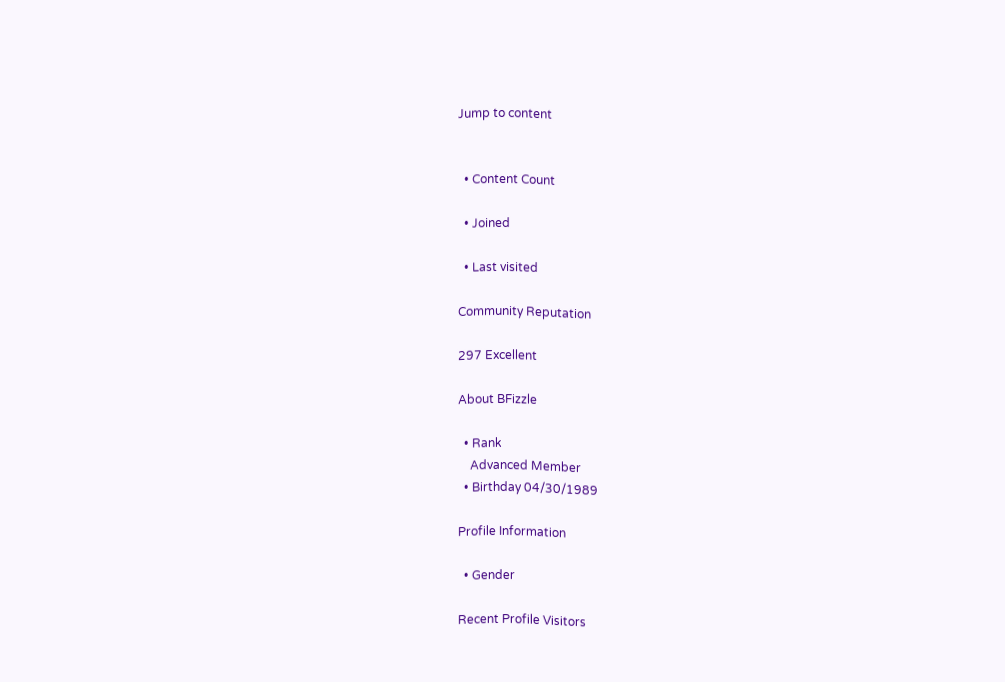Jump to content


  • Content Count

  • Joined

  • Last visited

Community Reputation

297 Excellent

About BFizzle

  • Rank
    Advanced Member
  • Birthday 04/30/1989

Profile Information

  • Gender

Recent Profile Visitors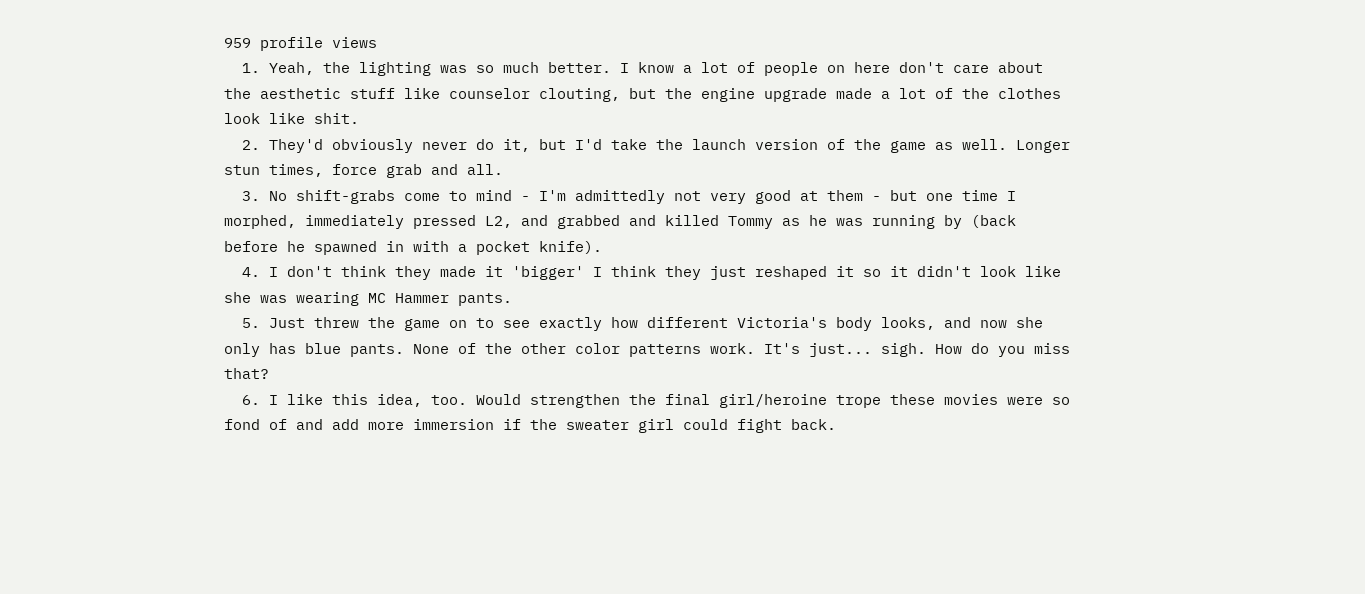959 profile views
  1. Yeah, the lighting was so much better. I know a lot of people on here don't care about the aesthetic stuff like counselor clouting, but the engine upgrade made a lot of the clothes look like shit.
  2. They'd obviously never do it, but I'd take the launch version of the game as well. Longer stun times, force grab and all.
  3. No shift-grabs come to mind - I'm admittedly not very good at them - but one time I morphed, immediately pressed L2, and grabbed and killed Tommy as he was running by (back before he spawned in with a pocket knife).
  4. I don't think they made it 'bigger' I think they just reshaped it so it didn't look like she was wearing MC Hammer pants.
  5. Just threw the game on to see exactly how different Victoria's body looks, and now she only has blue pants. None of the other color patterns work. It's just... sigh. How do you miss that?
  6. I like this idea, too. Would strengthen the final girl/heroine trope these movies were so fond of and add more immersion if the sweater girl could fight back.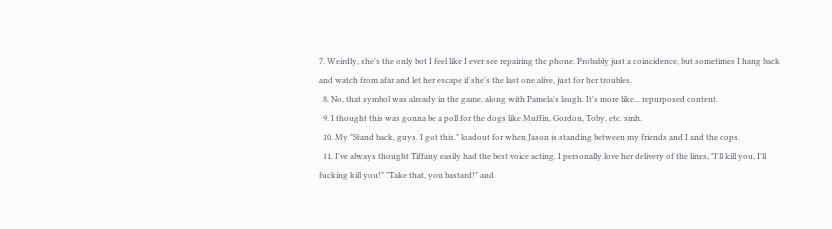7. Weirdly, she's the only bot I feel like I ever see repairing the phone. Probably just a coincidence, but sometimes I hang back and watch from afar and let her escape if she's the last one alive, just for her troubles.
  8. No, that symbol was already in the game, along with Pamela's laugh. It's more like... repurposed content.
  9. I thought this was gonna be a poll for the dogs like Muffin, Gordon, Toby, etc. smh.
  10. My "Stand back, guys. I got this." loadout for when Jason is standing between my friends and I and the cops.
  11. I've always thought Tiffany easily had the best voice acting. I personally love her delivery of the lines, "I'll kill you, I'll fucking kill you!" "Take that, you bastard!" and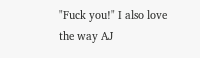"Fuck you!" I also love the way AJ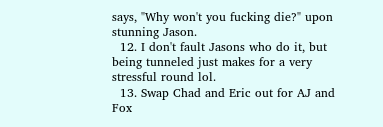says, "Why won't you fucking die?" upon stunning Jason.
  12. I don't fault Jasons who do it, but being tunneled just makes for a very stressful round lol.
  13. Swap Chad and Eric out for AJ and Fox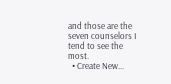and those are the seven counselors I tend to see the most.
  • Create New...